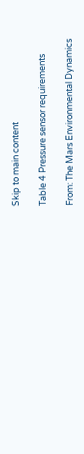Skip to main content

Table 4 Pressure sensor requirements

From: The Mars Environmental Dynamics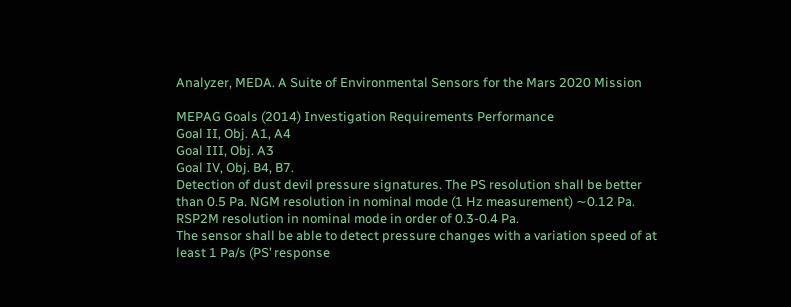Analyzer, MEDA. A Suite of Environmental Sensors for the Mars 2020 Mission

MEPAG Goals (2014) Investigation Requirements Performance
Goal II, Obj. A1, A4
Goal III, Obj. A3
Goal IV, Obj. B4, B7.
Detection of dust devil pressure signatures. The PS resolution shall be better than 0.5 Pa. NGM resolution in nominal mode (1 Hz measurement) ∼0.12 Pa. RSP2M resolution in nominal mode in order of 0.3-0.4 Pa.
The sensor shall be able to detect pressure changes with a variation speed of at least 1 Pa/s (PS’ response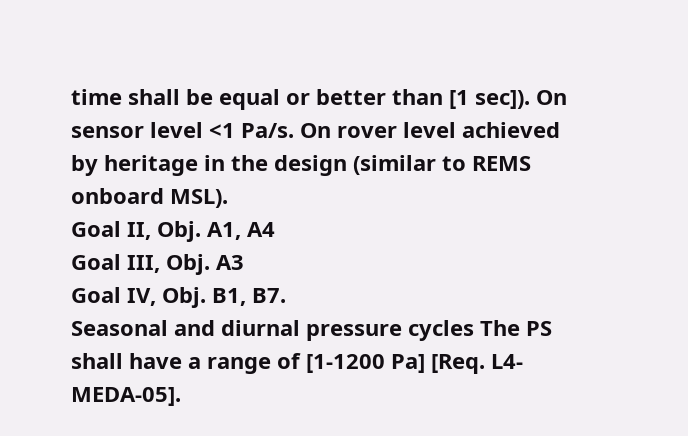time shall be equal or better than [1 sec]). On sensor level <1 Pa/s. On rover level achieved by heritage in the design (similar to REMS onboard MSL).
Goal II, Obj. A1, A4
Goal III, Obj. A3
Goal IV, Obj. B1, B7.
Seasonal and diurnal pressure cycles The PS shall have a range of [1-1200 Pa] [Req. L4-MEDA-05].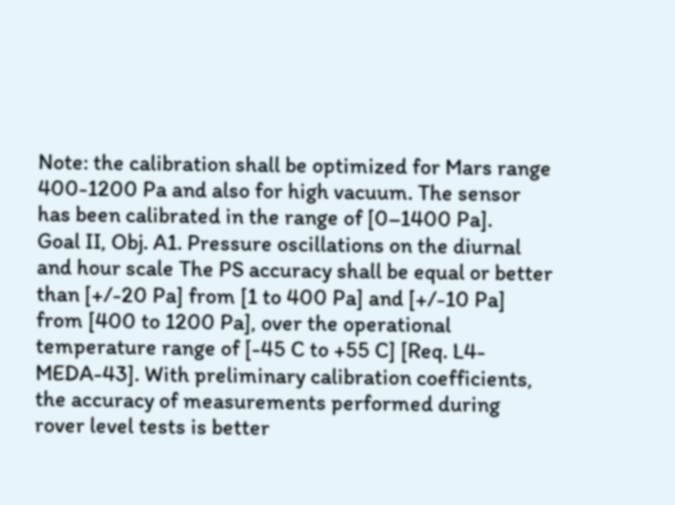Note: the calibration shall be optimized for Mars range 400-1200 Pa and also for high vacuum. The sensor has been calibrated in the range of [0–1400 Pa].
Goal II, Obj. A1. Pressure oscillations on the diurnal and hour scale The PS accuracy shall be equal or better than [+/-20 Pa] from [1 to 400 Pa] and [+/-10 Pa] from [400 to 1200 Pa], over the operational temperature range of [-45 C to +55 C] [Req. L4-MEDA-43]. With preliminary calibration coefficients, the accuracy of measurements performed during rover level tests is better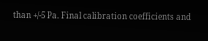than +/-5 Pa. Final calibration coefficients and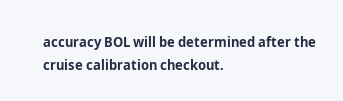accuracy BOL will be determined after the cruise calibration checkout.